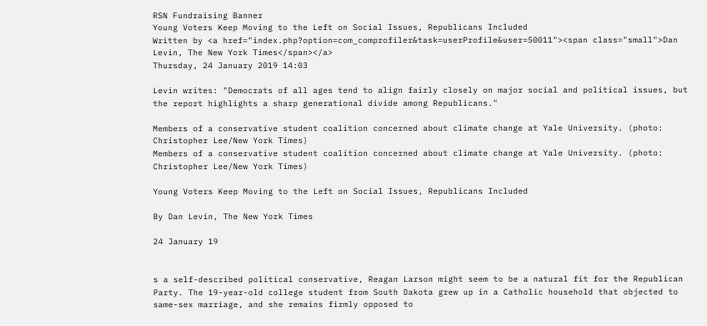RSN Fundraising Banner
Young Voters Keep Moving to the Left on Social Issues, Republicans Included
Written by <a href="index.php?option=com_comprofiler&task=userProfile&user=50011"><span class="small">Dan Levin, The New York Times</span></a>
Thursday, 24 January 2019 14:03

Levin writes: "Democrats of all ages tend to align fairly closely on major social and political issues, but the report highlights a sharp generational divide among Republicans."

Members of a conservative student coalition concerned about climate change at Yale University. (photo: Christopher Lee/New York Times)
Members of a conservative student coalition concerned about climate change at Yale University. (photo: Christopher Lee/New York Times)

Young Voters Keep Moving to the Left on Social Issues, Republicans Included

By Dan Levin, The New York Times

24 January 19


s a self-described political conservative, Reagan Larson might seem to be a natural fit for the Republican Party. The 19-year-old college student from South Dakota grew up in a Catholic household that objected to same-sex marriage, and she remains firmly opposed to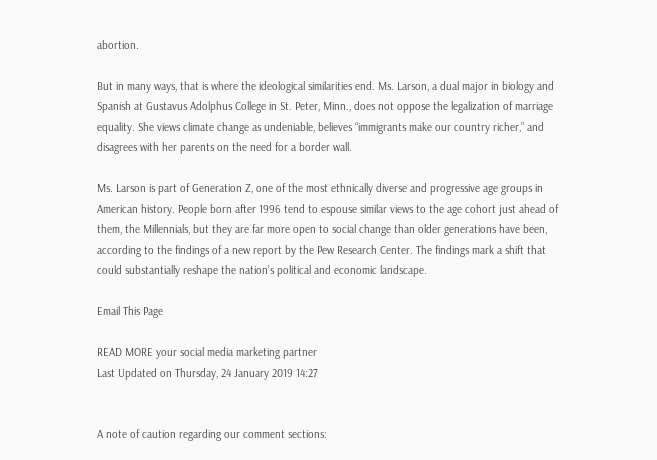abortion.

But in many ways, that is where the ideological similarities end. Ms. Larson, a dual major in biology and Spanish at Gustavus Adolphus College in St. Peter, Minn., does not oppose the legalization of marriage equality. She views climate change as undeniable, believes “immigrants make our country richer,” and disagrees with her parents on the need for a border wall.

Ms. Larson is part of Generation Z, one of the most ethnically diverse and progressive age groups in American history. People born after 1996 tend to espouse similar views to the age cohort just ahead of them, the Millennials, but they are far more open to social change than older generations have been, according to the findings of a new report by the Pew Research Center. The findings mark a shift that could substantially reshape the nation’s political and economic landscape.

Email This Page

READ MORE your social media marketing partner
Last Updated on Thursday, 24 January 2019 14:27


A note of caution regarding our comment sections: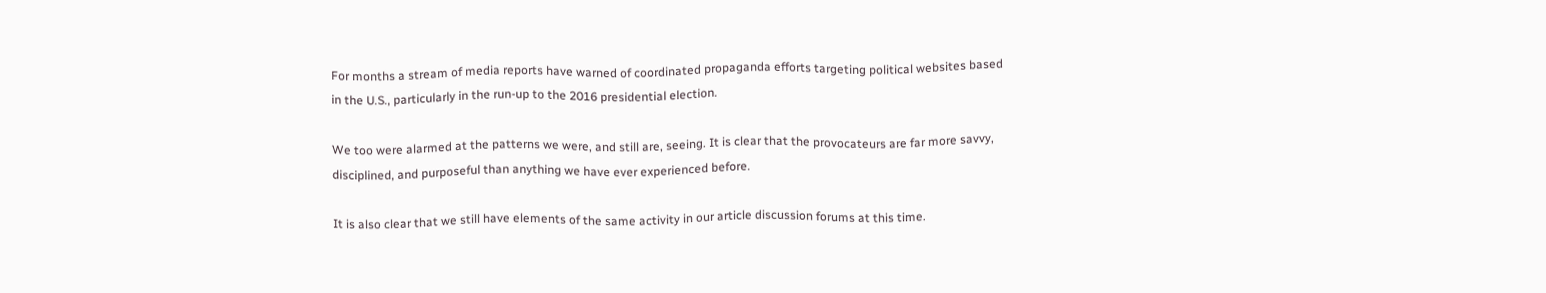For months a stream of media reports have warned of coordinated propaganda efforts targeting political websites based in the U.S., particularly in the run-up to the 2016 presidential election.

We too were alarmed at the patterns we were, and still are, seeing. It is clear that the provocateurs are far more savvy, disciplined, and purposeful than anything we have ever experienced before.

It is also clear that we still have elements of the same activity in our article discussion forums at this time.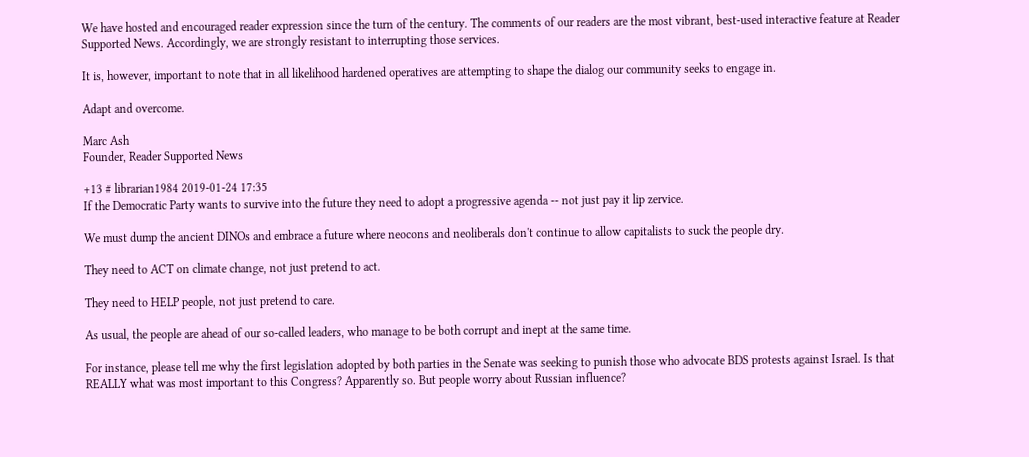We have hosted and encouraged reader expression since the turn of the century. The comments of our readers are the most vibrant, best-used interactive feature at Reader Supported News. Accordingly, we are strongly resistant to interrupting those services.

It is, however, important to note that in all likelihood hardened operatives are attempting to shape the dialog our community seeks to engage in.

Adapt and overcome.

Marc Ash
Founder, Reader Supported News

+13 # librarian1984 2019-01-24 17:35
If the Democratic Party wants to survive into the future they need to adopt a progressive agenda -- not just pay it lip zervice.

We must dump the ancient DINOs and embrace a future where neocons and neoliberals don't continue to allow capitalists to suck the people dry.

They need to ACT on climate change, not just pretend to act.

They need to HELP people, not just pretend to care.

As usual, the people are ahead of our so-called leaders, who manage to be both corrupt and inept at the same time.

For instance, please tell me why the first legislation adopted by both parties in the Senate was seeking to punish those who advocate BDS protests against Israel. Is that REALLY what was most important to this Congress? Apparently so. But people worry about Russian influence?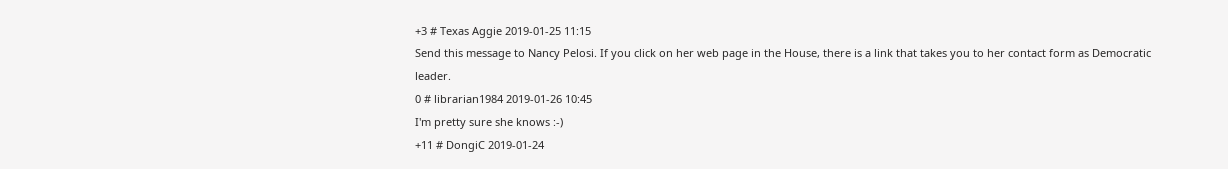+3 # Texas Aggie 2019-01-25 11:15
Send this message to Nancy Pelosi. If you click on her web page in the House, there is a link that takes you to her contact form as Democratic leader.
0 # librarian1984 2019-01-26 10:45
I'm pretty sure she knows :-)
+11 # DongiC 2019-01-24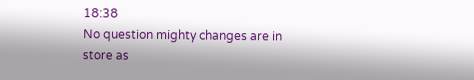18:38
No question mighty changes are in store as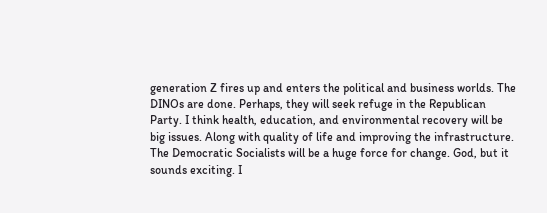generation Z fires up and enters the political and business worlds. The DINOs are done. Perhaps, they will seek refuge in the Republican Party. I think health, education, and environmental recovery will be big issues. Along with quality of life and improving the infrastructure. The Democratic Socialists will be a huge force for change. God, but it sounds exciting. I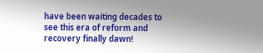have been waiting decades to see this era of reform and recovery finally dawn!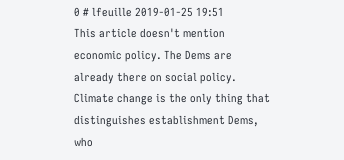0 # lfeuille 2019-01-25 19:51
This article doesn't mention economic policy. The Dems are already there on social policy. Climate change is the only thing that distinguishes establishment Dems, who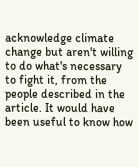acknowledge climate change but aren't willing to do what's necessary to fight it, from the people described in the article. It would have been useful to know how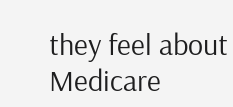they feel about Medicare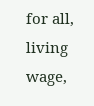for all, living wage,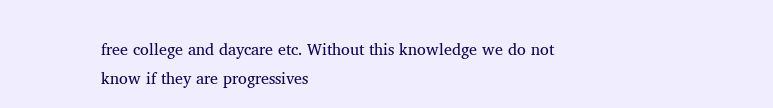free college and daycare etc. Without this knowledge we do not know if they are progressives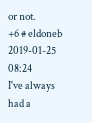or not.
+6 # eldoneb 2019-01-25 08:24
I've always had a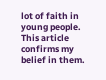lot of faith in young people. This article confirms my belief in them.